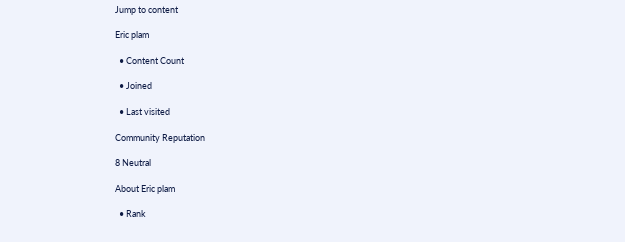Jump to content

Eric plam

  • Content Count

  • Joined

  • Last visited

Community Reputation

8 Neutral

About Eric plam

  • Rank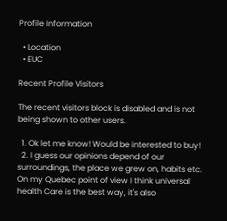Profile Information

  • Location
  • EUC

Recent Profile Visitors

The recent visitors block is disabled and is not being shown to other users.

  1. Ok let me know! Would be interested to buy!
  2. I guess our opinions depend of our surroundings, the place we grew on, habits etc. On my Quebec point of view I think universal health Care is the best way, it's also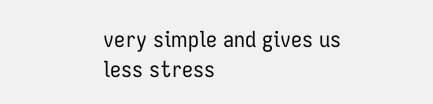very simple and gives us less stress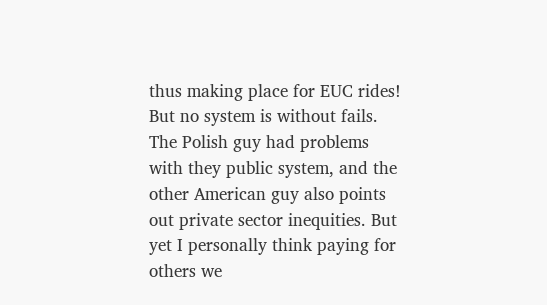thus making place for EUC rides! But no system is without fails. The Polish guy had problems with they public system, and the other American guy also points out private sector inequities. But yet I personally think paying for others we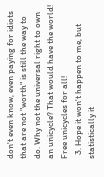don't even know, even paying for idiots that are not "worth" is still the way to do. Why not the universal right to own an unicycle? That would have the world! Free unicycles for all!
  3. Hope it won't happen to me, but statistically it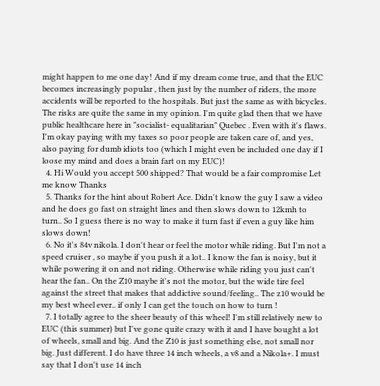might happen to me one day! And if my dream come true, and that the EUC becomes increasingly popular , then just by the number of riders, the more accidents will be reported to the hospitals. But just the same as with bicycles. The risks are quite the same in my opinion. I'm quite glad then that we have public healthcare here in "socialist- equalitarian" Quebec . Even with it's flaws. I'm okay paying with my taxes so poor people are taken care of, and yes, also paying for dumb idiots too (which I might even be included one day if I loose my mind and does a brain fart on my EUC)!
  4. Hi Would you accept 500 shipped? That would be a fair compromise Let me know Thanks
  5. Thanks for the hint about Robert Ace. Didn't know the guy I saw a video and he does go fast on straight lines and then slows down to 12kmh to turn.. So I guess there is no way to make it turn fast if even a guy like him slows down!
  6. No it's 84v nikola. I don't hear or feel the motor while riding. But I'm not a speed cruiser , so maybe if you push it a lot.. I know the fan is noisy, but it while powering it on and not riding. Otherwise while riding you just can't hear the fan.. On the Z10 maybe it's not the motor, but the wide tire feel against the street that makes that addictive sound/feeling.. The z10 would be my best wheel ever.. if only I can get the touch on how to turn !
  7. I totally agree to the sheer beauty of this wheel! I'm still relatively new to EUC (this summer) but I've gone quite crazy with it and I have bought a lot of wheels, small and big. And the Z10 is just something else, not small nor big. Just different. I do have three 14 inch wheels, a v8 and a Nikola+. I must say that I don't use 14 inch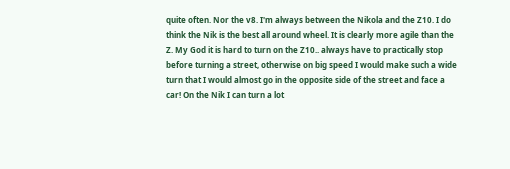quite often. Nor the v8. I'm always between the Nikola and the Z10. I do think the Nik is the best all around wheel. It is clearly more agile than the Z. My God it is hard to turn on the Z10.. always have to practically stop before turning a street, otherwise on big speed I would make such a wide turn that I would almost go in the opposite side of the street and face a car! On the Nik I can turn a lot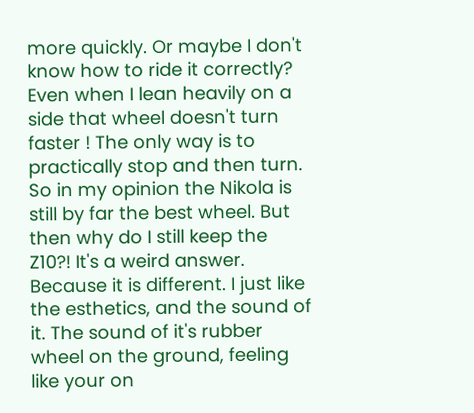more quickly. Or maybe I don't know how to ride it correctly? Even when I lean heavily on a side that wheel doesn't turn faster ! The only way is to practically stop and then turn. So in my opinion the Nikola is still by far the best wheel. But then why do I still keep the Z10?! It's a weird answer. Because it is different. I just like the esthetics, and the sound of it. The sound of it's rubber wheel on the ground, feeling like your on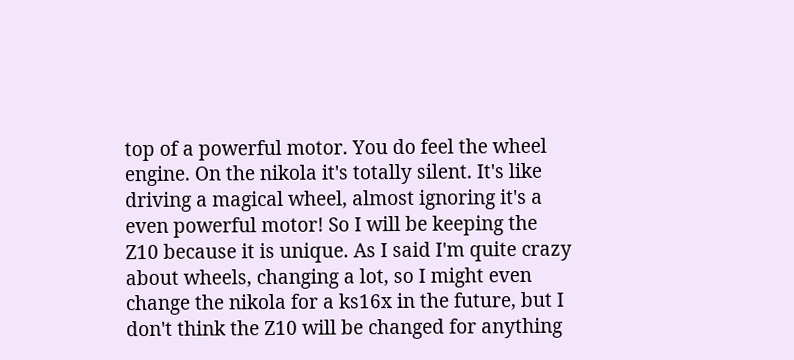top of a powerful motor. You do feel the wheel engine. On the nikola it's totally silent. It's like driving a magical wheel, almost ignoring it's a even powerful motor! So I will be keeping the Z10 because it is unique. As I said I'm quite crazy about wheels, changing a lot, so I might even change the nikola for a ks16x in the future, but I don't think the Z10 will be changed for anything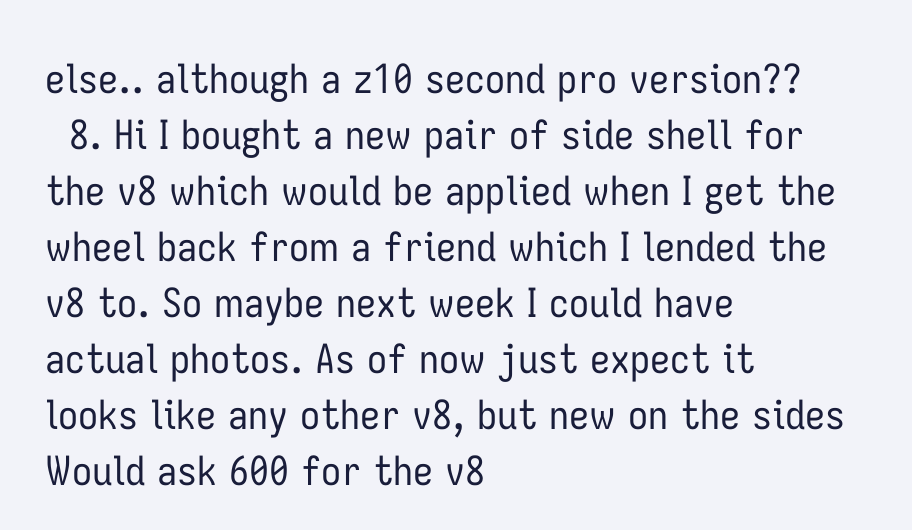else.. although a z10 second pro version??
  8. Hi I bought a new pair of side shell for the v8 which would be applied when I get the wheel back from a friend which I lended the v8 to. So maybe next week I could have actual photos. As of now just expect it looks like any other v8, but new on the sides Would ask 600 for the v8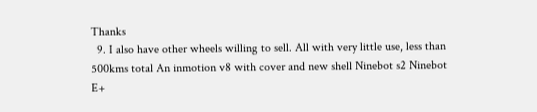Thanks
  9. I also have other wheels willing to sell. All with very little use, less than 500kms total An inmotion v8 with cover and new shell Ninebot s2 Ninebot E+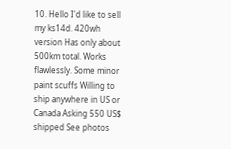10. Hello I'd like to sell my ks14d. 420wh version Has only about 500km total. Works flawlessly. Some minor paint scuffs Willing to ship anywhere in US or Canada Asking 550 US$ shipped See photos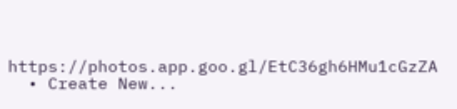https://photos.app.goo.gl/EtC36gh6HMu1cGzZA
  • Create New...